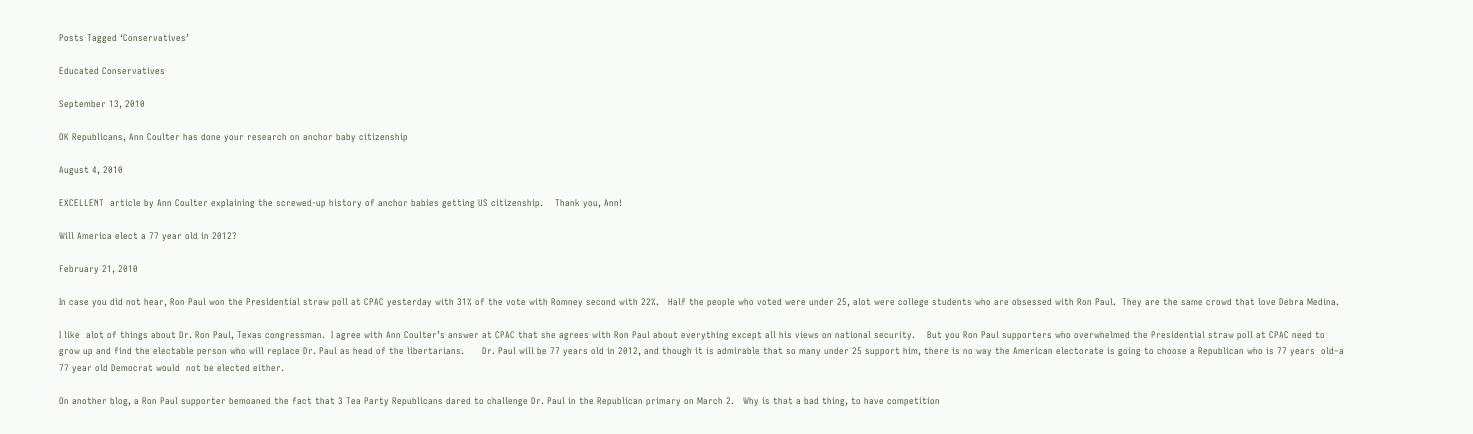Posts Tagged ‘Conservatives’

Educated Conservatives

September 13, 2010

OK Republicans, Ann Coulter has done your research on anchor baby citizenship

August 4, 2010

EXCELLENT  article by Ann Coulter explaining the screwed-up history of anchor babies getting US citizenship.    Thank you, Ann!

Will America elect a 77 year old in 2012?

February 21, 2010

In case you did not hear, Ron Paul won the Presidential straw poll at CPAC yesterday with 31% of the vote with Romney second with 22%.   Half the people who voted were under 25, alot were college students who are obsessed with Ron Paul.  They are the same crowd that love Debra Medina.

I like  alot of things about Dr. Ron Paul, Texas congressman.  I agree with Ann Coulter’s answer at CPAC that she agrees with Ron Paul about everything except all his views on national security.    But you Ron Paul supporters who overwhelmed the Presidential straw poll at CPAC need to grow up and find the electable person who will replace Dr. Paul as head of the libertarians.      Dr. Paul will be 77 years old in 2012, and though it is admirable that so many under 25 support him, there is no way the American electorate is going to choose a Republican who is 77 years  old–a 77 year old Democrat would  not be elected either.

On another blog, a Ron Paul supporter bemoaned the fact that 3 Tea Party Republicans dared to challenge Dr. Paul in the Republican primary on March 2.   Why is that a bad thing, to have competition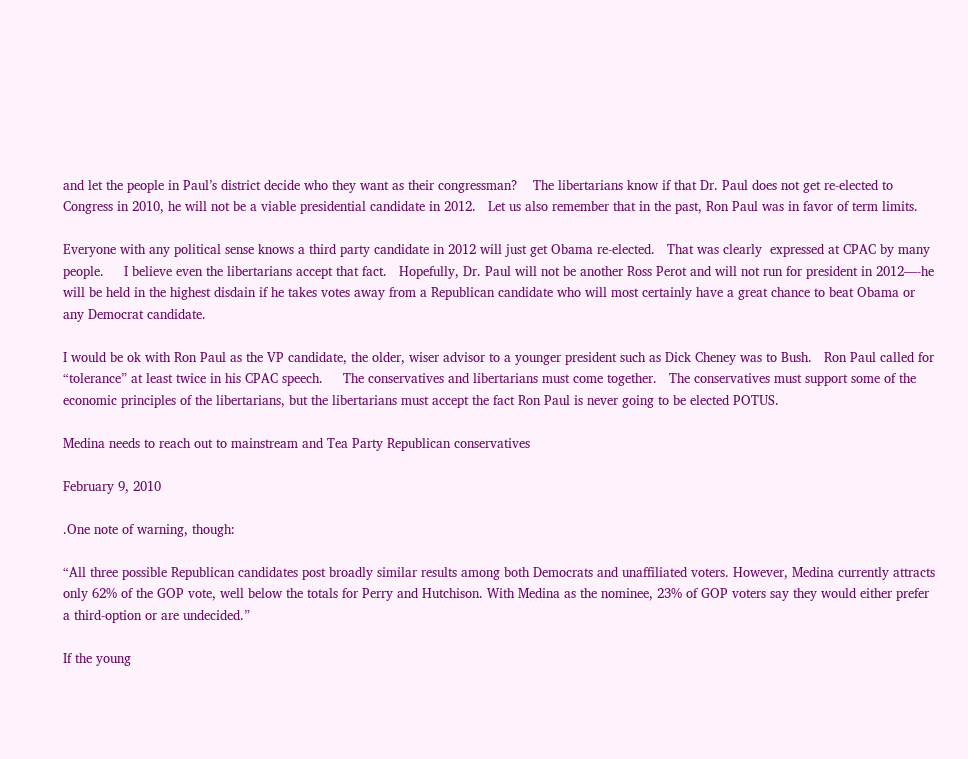and let the people in Paul’s district decide who they want as their congressman?    The libertarians know if that Dr. Paul does not get re-elected to Congress in 2010, he will not be a viable presidential candidate in 2012.   Let us also remember that in the past, Ron Paul was in favor of term limits.

Everyone with any political sense knows a third party candidate in 2012 will just get Obama re-elected.   That was clearly  expressed at CPAC by many people.     I believe even the libertarians accept that fact.   Hopefully, Dr. Paul will not be another Ross Perot and will not run for president in 2012—-he will be held in the highest disdain if he takes votes away from a Republican candidate who will most certainly have a great chance to beat Obama or any Democrat candidate.

I would be ok with Ron Paul as the VP candidate, the older, wiser advisor to a younger president such as Dick Cheney was to Bush.   Ron Paul called for “tolerance” at least twice in his CPAC speech.     The conservatives and libertarians must come together.   The conservatives must support some of the economic principles of the libertarians, but the libertarians must accept the fact Ron Paul is never going to be elected POTUS.

Medina needs to reach out to mainstream and Tea Party Republican conservatives

February 9, 2010

.One note of warning, though:

“All three possible Republican candidates post broadly similar results among both Democrats and unaffiliated voters. However, Medina currently attracts only 62% of the GOP vote, well below the totals for Perry and Hutchison. With Medina as the nominee, 23% of GOP voters say they would either prefer a third-option or are undecided.”

If the young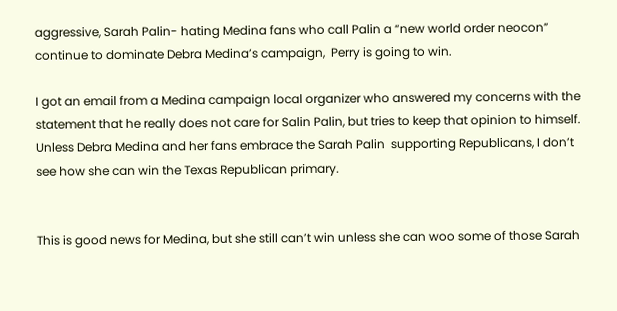aggressive, Sarah Palin- hating Medina fans who call Palin a “new world order neocon” continue to dominate Debra Medina’s campaign,  Perry is going to win.

I got an email from a Medina campaign local organizer who answered my concerns with the statement that he really does not care for Salin Palin, but tries to keep that opinion to himself.    Unless Debra Medina and her fans embrace the Sarah Palin  supporting Republicans, I don’t see how she can win the Texas Republican primary.


This is good news for Medina, but she still can’t win unless she can woo some of those Sarah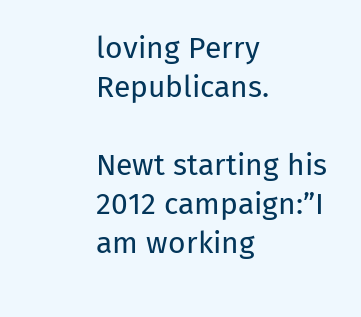loving Perry Republicans.

Newt starting his 2012 campaign:”I am working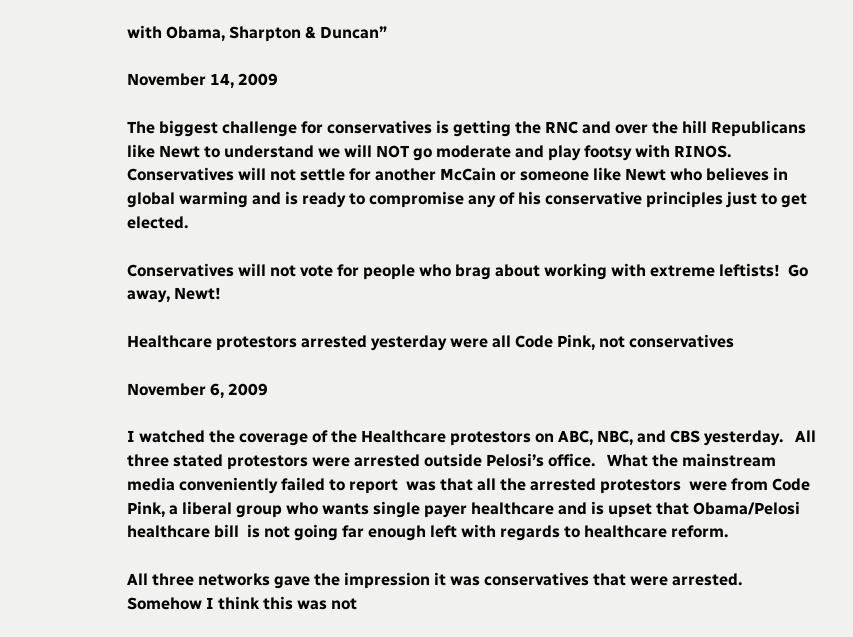with Obama, Sharpton & Duncan”

November 14, 2009

The biggest challenge for conservatives is getting the RNC and over the hill Republicans like Newt to understand we will NOT go moderate and play footsy with RINOS.   Conservatives will not settle for another McCain or someone like Newt who believes in global warming and is ready to compromise any of his conservative principles just to get elected.

Conservatives will not vote for people who brag about working with extreme leftists!  Go away, Newt!

Healthcare protestors arrested yesterday were all Code Pink, not conservatives

November 6, 2009

I watched the coverage of the Healthcare protestors on ABC, NBC, and CBS yesterday.   All three stated protestors were arrested outside Pelosi’s office.   What the mainstream media conveniently failed to report  was that all the arrested protestors  were from Code Pink, a liberal group who wants single payer healthcare and is upset that Obama/Pelosi healthcare bill  is not going far enough left with regards to healthcare reform.

All three networks gave the impression it was conservatives that were arrested.   Somehow I think this was not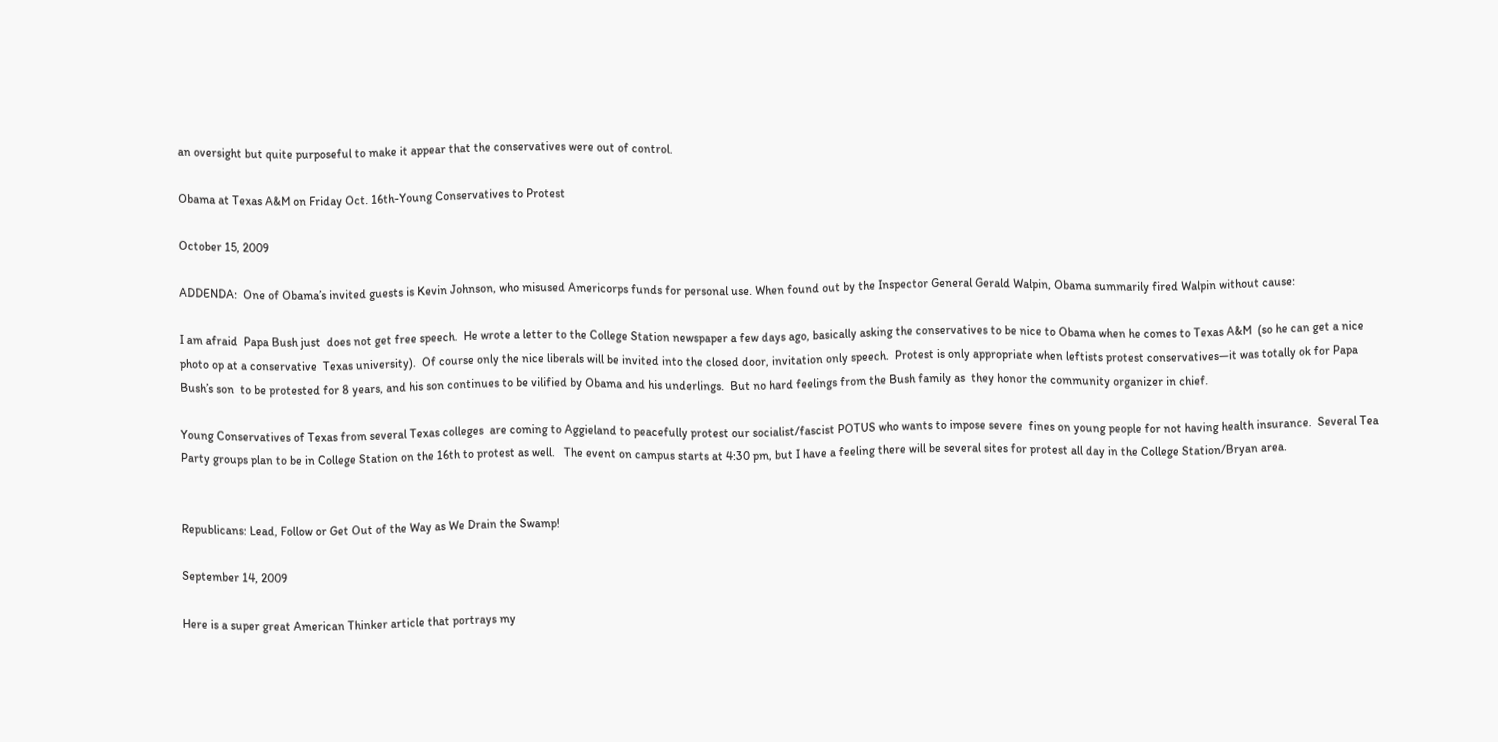an oversight but quite purposeful to make it appear that the conservatives were out of control.

Obama at Texas A&M on Friday Oct. 16th-Young Conservatives to Protest

October 15, 2009

ADDENDA:  One of Obama’s invited guests is Kevin Johnson, who misused Americorps funds for personal use. When found out by the Inspector General Gerald Walpin, Obama summarily fired Walpin without cause:

I am afraid  Papa Bush just  does not get free speech.  He wrote a letter to the College Station newspaper a few days ago, basically asking the conservatives to be nice to Obama when he comes to Texas A&M  (so he can get a nice photo op at a conservative  Texas university).  Of course only the nice liberals will be invited into the closed door, invitation only speech.  Protest is only appropriate when leftists protest conservatives—it was totally ok for Papa Bush’s son  to be protested for 8 years, and his son continues to be vilified by Obama and his underlings.  But no hard feelings from the Bush family as  they honor the community organizer in chief.

Young Conservatives of Texas from several Texas colleges  are coming to Aggieland to peacefully protest our socialist/fascist POTUS who wants to impose severe  fines on young people for not having health insurance.  Several Tea Party groups plan to be in College Station on the 16th to protest as well.   The event on campus starts at 4:30 pm, but I have a feeling there will be several sites for protest all day in the College Station/Bryan area.


Republicans: Lead, Follow or Get Out of the Way as We Drain the Swamp!

September 14, 2009

Here is a super great American Thinker article that portrays my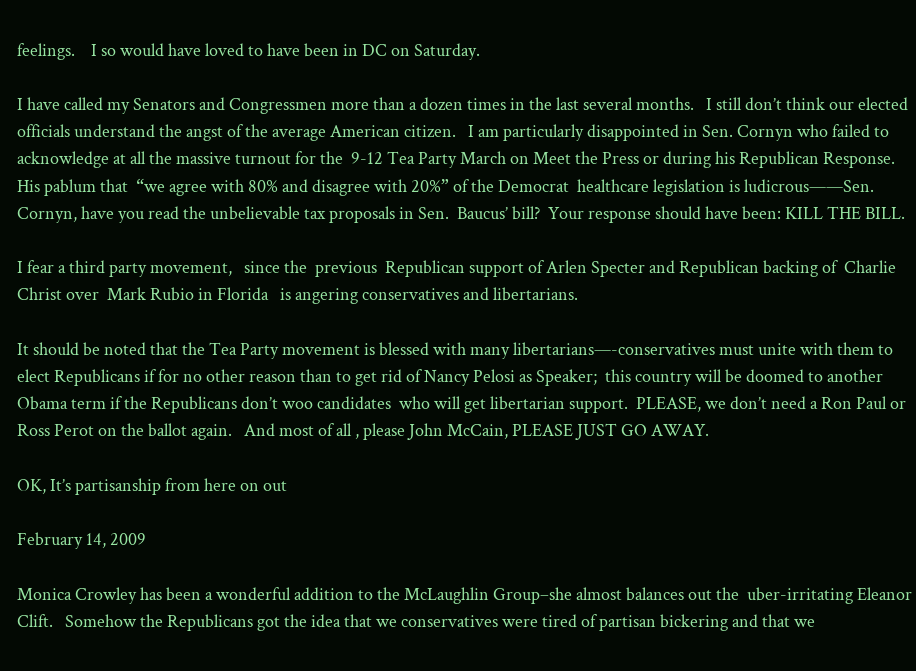feelings.    I so would have loved to have been in DC on Saturday.

I have called my Senators and Congressmen more than a dozen times in the last several months.   I still don’t think our elected officials understand the angst of the average American citizen.   I am particularly disappointed in Sen. Cornyn who failed to acknowledge at all the massive turnout for the  9-12 Tea Party March on Meet the Press or during his Republican Response.   His pablum that  “we agree with 80% and disagree with 20%” of the Democrat  healthcare legislation is ludicrous——Sen. Cornyn, have you read the unbelievable tax proposals in Sen.  Baucus’ bill?  Your response should have been: KILL THE BILL.

I fear a third party movement,   since the  previous  Republican support of Arlen Specter and Republican backing of  Charlie  Christ over  Mark Rubio in Florida   is angering conservatives and libertarians.

It should be noted that the Tea Party movement is blessed with many libertarians—-conservatives must unite with them to elect Republicans if for no other reason than to get rid of Nancy Pelosi as Speaker;  this country will be doomed to another Obama term if the Republicans don’t woo candidates  who will get libertarian support.  PLEASE, we don’t need a Ron Paul or Ross Perot on the ballot again.   And most of all , please John McCain, PLEASE JUST GO AWAY.

OK, It’s partisanship from here on out

February 14, 2009

Monica Crowley has been a wonderful addition to the McLaughlin Group–she almost balances out the  uber-irritating Eleanor Clift.   Somehow the Republicans got the idea that we conservatives were tired of partisan bickering and that we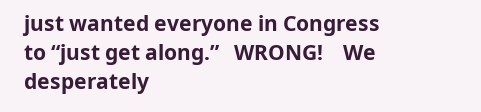just wanted everyone in Congress to “just get along.”   WRONG!    We desperately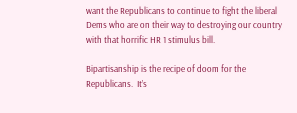want the Republicans to continue to fight the liberal Dems who are on their way to destroying our country with that horrific HR 1 stimulus bill.

Bipartisanship is the recipe of doom for the Republicans.  It’s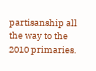partisanship all the way to the 2010 primaries.